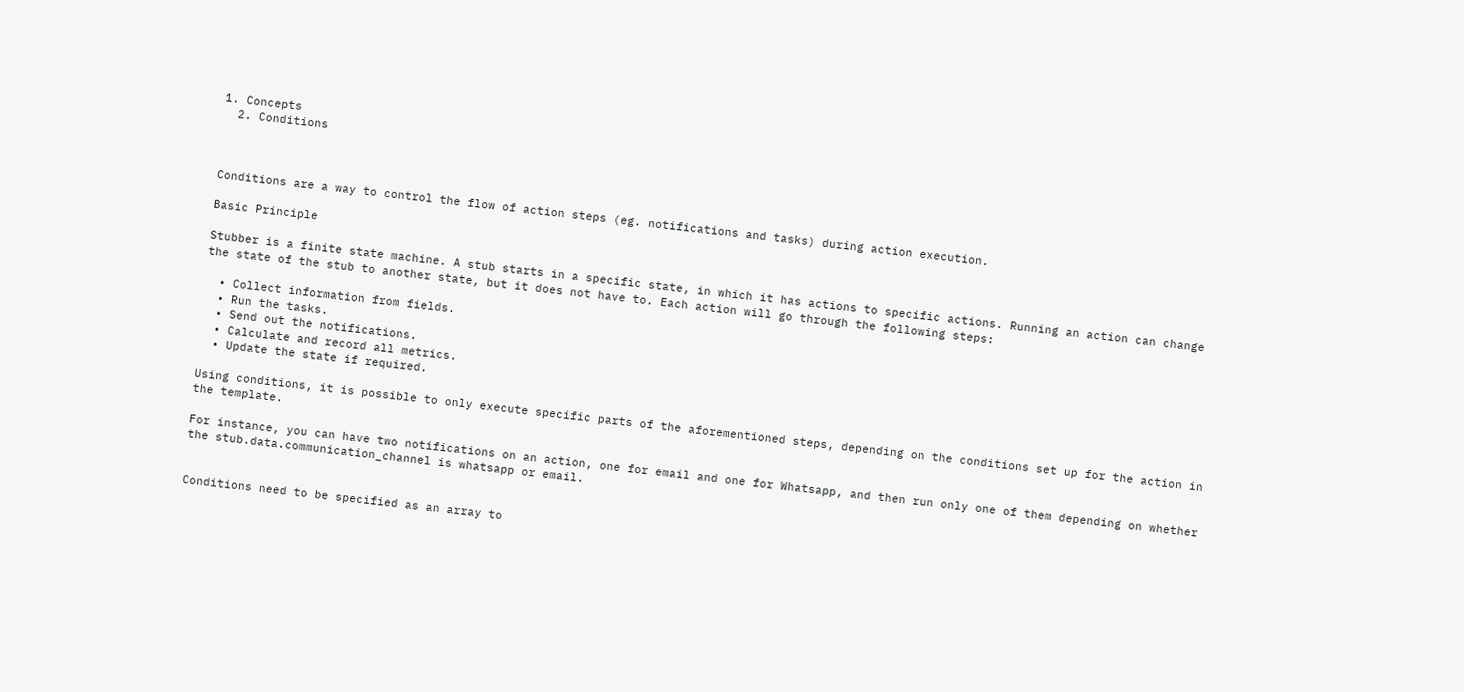1. Concepts
  2. Conditions



Conditions are a way to control the flow of action steps (eg. notifications and tasks) during action execution.

Basic Principle

Stubber is a finite state machine. A stub starts in a specific state, in which it has actions to specific actions. Running an action can change the state of the stub to another state, but it does not have to. Each action will go through the following steps:

  • Collect information from fields.
  • Run the tasks.
  • Send out the notifications.
  • Calculate and record all metrics.
  • Update the state if required.

Using conditions, it is possible to only execute specific parts of the aforementioned steps, depending on the conditions set up for the action in the template.

For instance, you can have two notifications on an action, one for email and one for Whatsapp, and then run only one of them depending on whether the stub.data.communication_channel is whatsapp or email.


Conditions need to be specified as an array to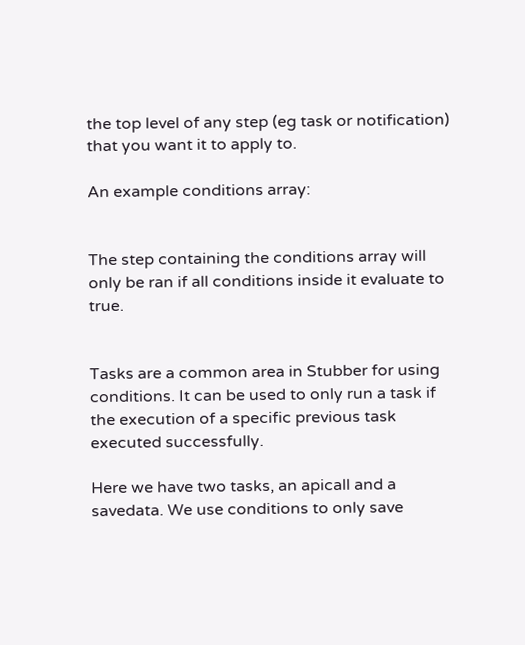the top level of any step (eg task or notification) that you want it to apply to.

An example conditions array:


The step containing the conditions array will only be ran if all conditions inside it evaluate to true.


Tasks are a common area in Stubber for using conditions. It can be used to only run a task if the execution of a specific previous task executed successfully.

Here we have two tasks, an apicall and a savedata. We use conditions to only save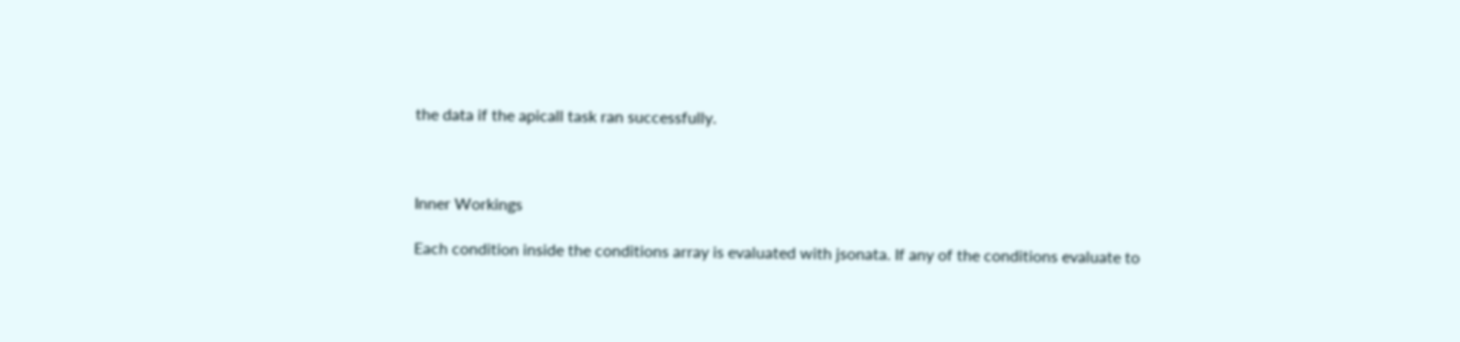the data if the apicall task ran successfully.



Inner Workings

Each condition inside the conditions array is evaluated with jsonata. If any of the conditions evaluate to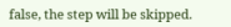false, the step will be skipped.